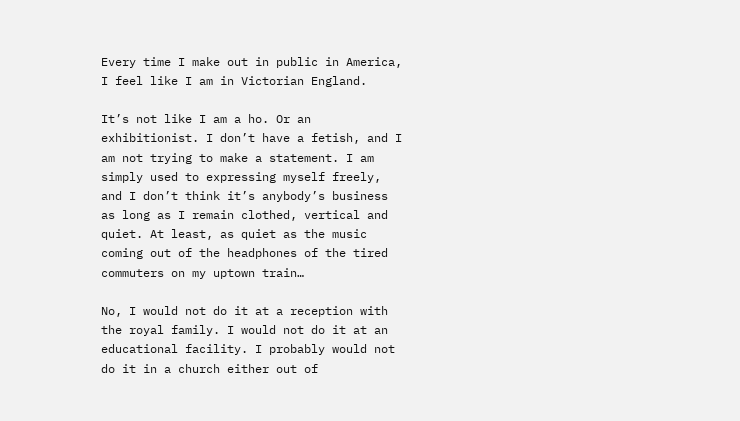Every time I make out in public in America, I feel like I am in Victorian England.

It’s not like I am a ho. Or an exhibitionist. I don’t have a fetish, and I am not trying to make a statement. I am simply used to expressing myself freely, and I don’t think it’s anybody’s business as long as I remain clothed, vertical and quiet. At least, as quiet as the music coming out of the headphones of the tired commuters on my uptown train…

No, I would not do it at a reception with the royal family. I would not do it at an educational facility. I probably would not do it in a church either out of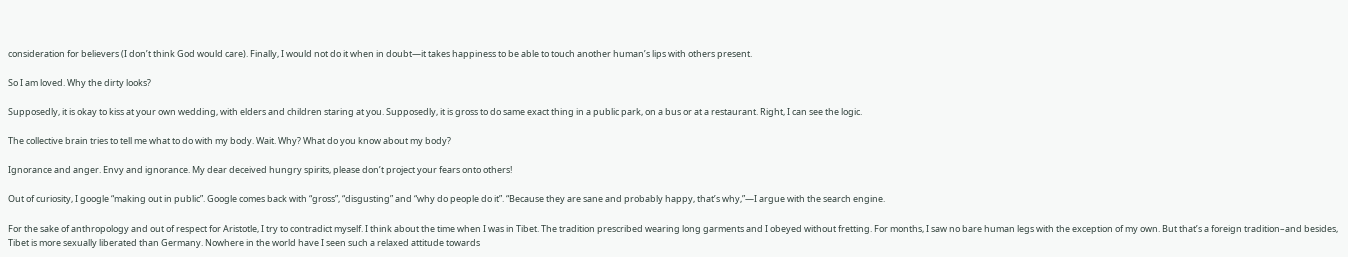consideration for believers (I don’t think God would care). Finally, I would not do it when in doubt—it takes happiness to be able to touch another human’s lips with others present.

So I am loved. Why the dirty looks?

Supposedly, it is okay to kiss at your own wedding, with elders and children staring at you. Supposedly, it is gross to do same exact thing in a public park, on a bus or at a restaurant. Right, I can see the logic.

The collective brain tries to tell me what to do with my body. Wait. Why? What do you know about my body?

Ignorance and anger. Envy and ignorance. My dear deceived hungry spirits, please don’t project your fears onto others!

Out of curiosity, I google “making out in public”. Google comes back with “gross”, “disgusting” and “why do people do it”. “Because they are sane and probably happy, that’s why,”—I argue with the search engine.

For the sake of anthropology and out of respect for Aristotle, I try to contradict myself. I think about the time when I was in Tibet. The tradition prescribed wearing long garments and I obeyed without fretting. For months, I saw no bare human legs with the exception of my own. But that’s a foreign tradition–and besides, Tibet is more sexually liberated than Germany. Nowhere in the world have I seen such a relaxed attitude towards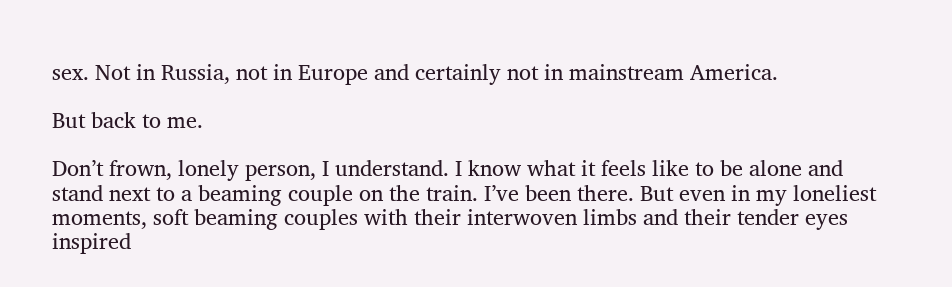sex. Not in Russia, not in Europe and certainly not in mainstream America.

But back to me.

Don’t frown, lonely person, I understand. I know what it feels like to be alone and stand next to a beaming couple on the train. I’ve been there. But even in my loneliest moments, soft beaming couples with their interwoven limbs and their tender eyes inspired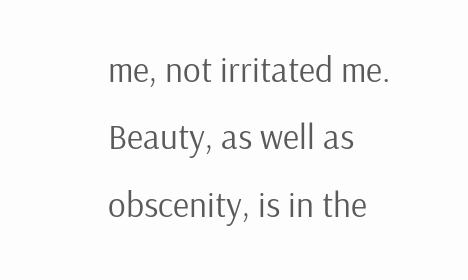me, not irritated me. Beauty, as well as obscenity, is in the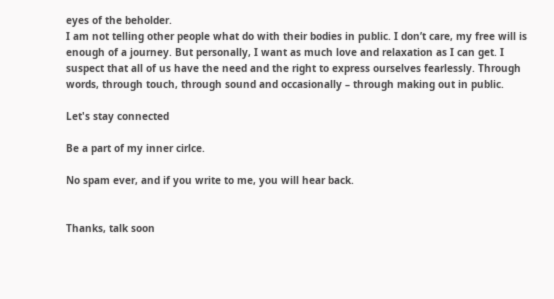eyes of the beholder.
I am not telling other people what do with their bodies in public. I don’t care, my free will is enough of a journey. But personally, I want as much love and relaxation as I can get. I suspect that all of us have the need and the right to express ourselves fearlessly. Through words, through touch, through sound and occasionally – through making out in public.

Let's stay connected

Be a part of my inner cirlce.

No spam ever, and if you write to me, you will hear back.


Thanks, talk soon